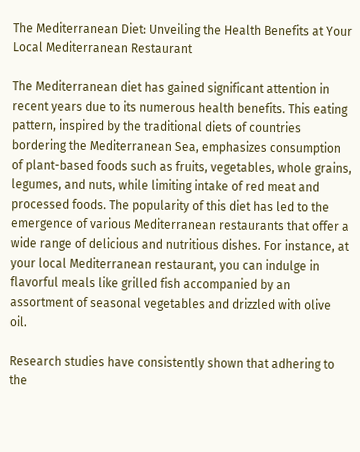The Mediterranean Diet: Unveiling the Health Benefits at Your Local Mediterranean Restaurant

The Mediterranean diet has gained significant attention in recent years due to its numerous health benefits. This eating pattern, inspired by the traditional diets of countries bordering the Mediterranean Sea, emphasizes consumption of plant-based foods such as fruits, vegetables, whole grains, legumes, and nuts, while limiting intake of red meat and processed foods. The popularity of this diet has led to the emergence of various Mediterranean restaurants that offer a wide range of delicious and nutritious dishes. For instance, at your local Mediterranean restaurant, you can indulge in flavorful meals like grilled fish accompanied by an assortment of seasonal vegetables and drizzled with olive oil.

Research studies have consistently shown that adhering to the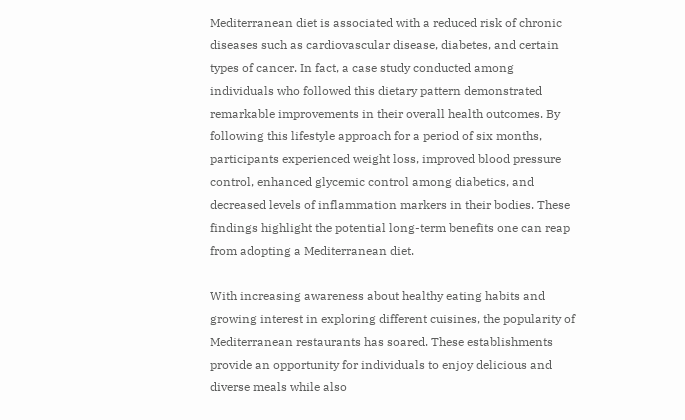Mediterranean diet is associated with a reduced risk of chronic diseases such as cardiovascular disease, diabetes, and certain types of cancer. In fact, a case study conducted among individuals who followed this dietary pattern demonstrated remarkable improvements in their overall health outcomes. By following this lifestyle approach for a period of six months, participants experienced weight loss, improved blood pressure control, enhanced glycemic control among diabetics, and decreased levels of inflammation markers in their bodies. These findings highlight the potential long-term benefits one can reap from adopting a Mediterranean diet.

With increasing awareness about healthy eating habits and growing interest in exploring different cuisines, the popularity of Mediterranean restaurants has soared. These establishments provide an opportunity for individuals to enjoy delicious and diverse meals while also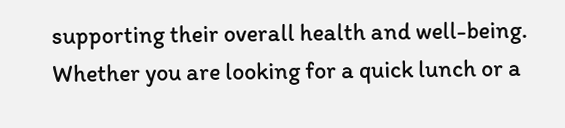supporting their overall health and well-being. Whether you are looking for a quick lunch or a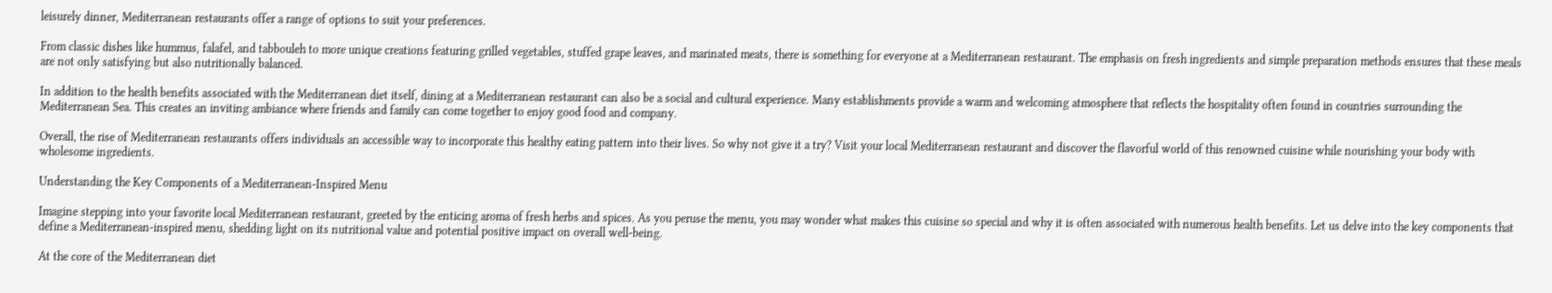leisurely dinner, Mediterranean restaurants offer a range of options to suit your preferences.

From classic dishes like hummus, falafel, and tabbouleh to more unique creations featuring grilled vegetables, stuffed grape leaves, and marinated meats, there is something for everyone at a Mediterranean restaurant. The emphasis on fresh ingredients and simple preparation methods ensures that these meals are not only satisfying but also nutritionally balanced.

In addition to the health benefits associated with the Mediterranean diet itself, dining at a Mediterranean restaurant can also be a social and cultural experience. Many establishments provide a warm and welcoming atmosphere that reflects the hospitality often found in countries surrounding the Mediterranean Sea. This creates an inviting ambiance where friends and family can come together to enjoy good food and company.

Overall, the rise of Mediterranean restaurants offers individuals an accessible way to incorporate this healthy eating pattern into their lives. So why not give it a try? Visit your local Mediterranean restaurant and discover the flavorful world of this renowned cuisine while nourishing your body with wholesome ingredients.

Understanding the Key Components of a Mediterranean-Inspired Menu

Imagine stepping into your favorite local Mediterranean restaurant, greeted by the enticing aroma of fresh herbs and spices. As you peruse the menu, you may wonder what makes this cuisine so special and why it is often associated with numerous health benefits. Let us delve into the key components that define a Mediterranean-inspired menu, shedding light on its nutritional value and potential positive impact on overall well-being.

At the core of the Mediterranean diet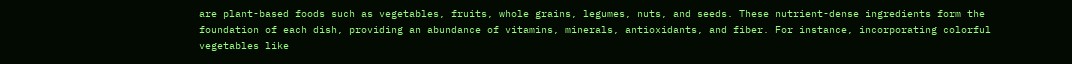are plant-based foods such as vegetables, fruits, whole grains, legumes, nuts, and seeds. These nutrient-dense ingredients form the foundation of each dish, providing an abundance of vitamins, minerals, antioxidants, and fiber. For instance, incorporating colorful vegetables like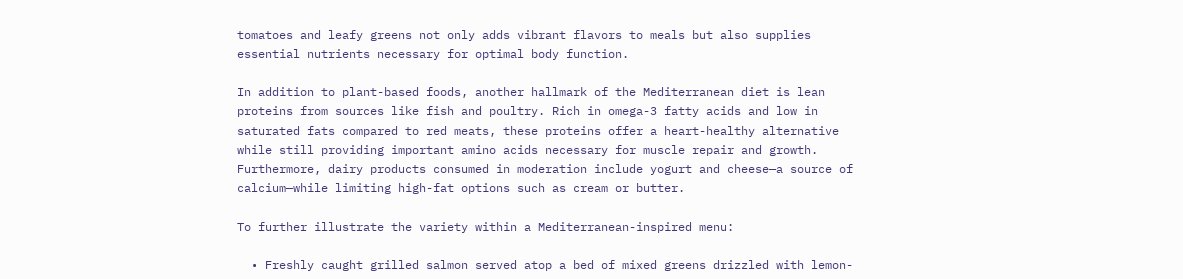tomatoes and leafy greens not only adds vibrant flavors to meals but also supplies essential nutrients necessary for optimal body function.

In addition to plant-based foods, another hallmark of the Mediterranean diet is lean proteins from sources like fish and poultry. Rich in omega-3 fatty acids and low in saturated fats compared to red meats, these proteins offer a heart-healthy alternative while still providing important amino acids necessary for muscle repair and growth. Furthermore, dairy products consumed in moderation include yogurt and cheese—a source of calcium—while limiting high-fat options such as cream or butter.

To further illustrate the variety within a Mediterranean-inspired menu:

  • Freshly caught grilled salmon served atop a bed of mixed greens drizzled with lemon-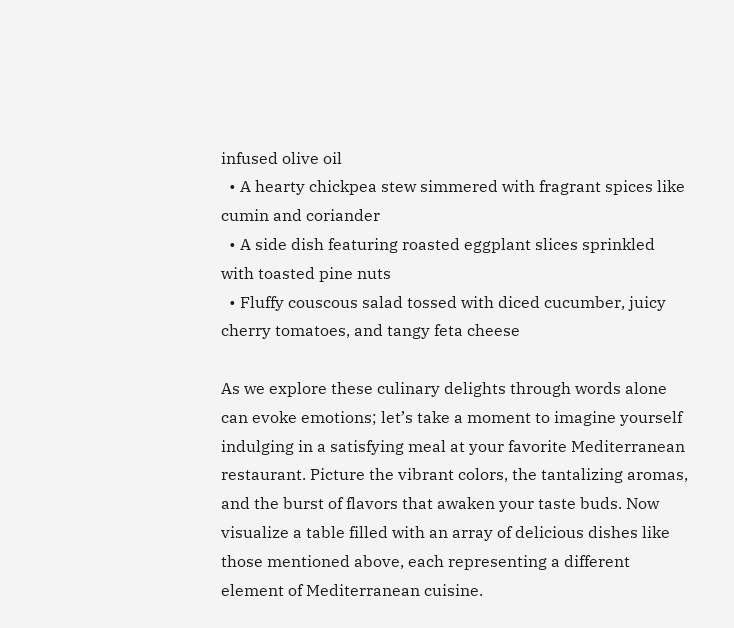infused olive oil
  • A hearty chickpea stew simmered with fragrant spices like cumin and coriander
  • A side dish featuring roasted eggplant slices sprinkled with toasted pine nuts
  • Fluffy couscous salad tossed with diced cucumber, juicy cherry tomatoes, and tangy feta cheese

As we explore these culinary delights through words alone can evoke emotions; let’s take a moment to imagine yourself indulging in a satisfying meal at your favorite Mediterranean restaurant. Picture the vibrant colors, the tantalizing aromas, and the burst of flavors that awaken your taste buds. Now visualize a table filled with an array of delicious dishes like those mentioned above, each representing a different element of Mediterranean cuisine.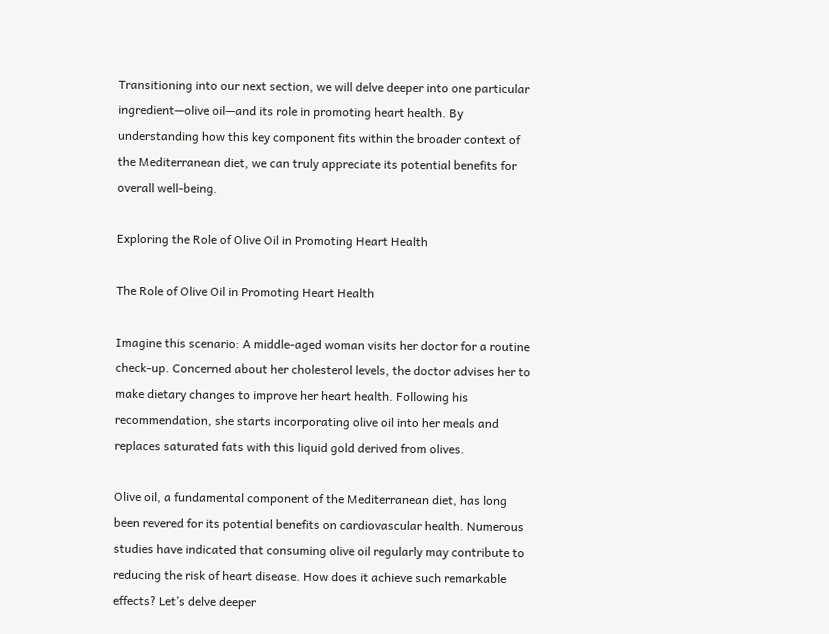Transitioning into our next section, we will delve deeper into one particular ingredient—olive oil—and its role in promoting heart health. By understanding how this key component fits within the broader context of the Mediterranean diet, we can truly appreciate its potential benefits for overall well-being.

Exploring the Role of Olive Oil in Promoting Heart Health

The Role of Olive Oil in Promoting Heart Health

Imagine this scenario: A middle-aged woman visits her doctor for a routine check-up. Concerned about her cholesterol levels, the doctor advises her to make dietary changes to improve her heart health. Following his recommendation, she starts incorporating olive oil into her meals and replaces saturated fats with this liquid gold derived from olives.

Olive oil, a fundamental component of the Mediterranean diet, has long been revered for its potential benefits on cardiovascular health. Numerous studies have indicated that consuming olive oil regularly may contribute to reducing the risk of heart disease. How does it achieve such remarkable effects? Let’s delve deeper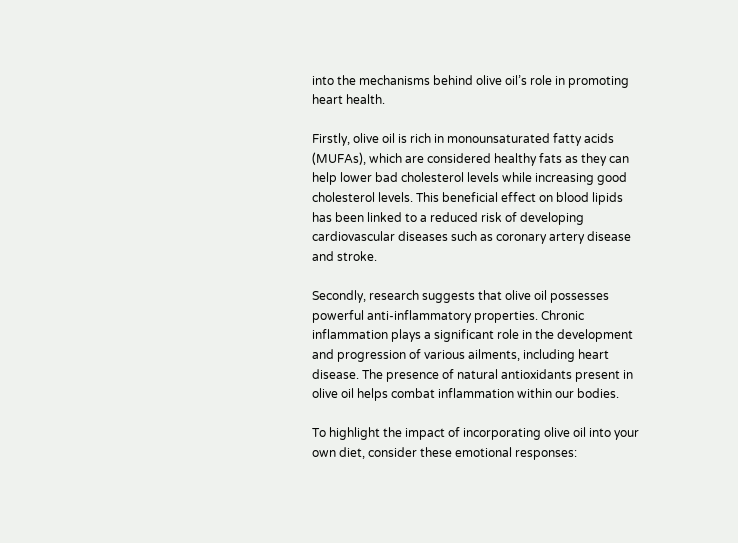into the mechanisms behind olive oil’s role in promoting heart health.

Firstly, olive oil is rich in monounsaturated fatty acids (MUFAs), which are considered healthy fats as they can help lower bad cholesterol levels while increasing good cholesterol levels. This beneficial effect on blood lipids has been linked to a reduced risk of developing cardiovascular diseases such as coronary artery disease and stroke.

Secondly, research suggests that olive oil possesses powerful anti-inflammatory properties. Chronic inflammation plays a significant role in the development and progression of various ailments, including heart disease. The presence of natural antioxidants present in olive oil helps combat inflammation within our bodies.

To highlight the impact of incorporating olive oil into your own diet, consider these emotional responses: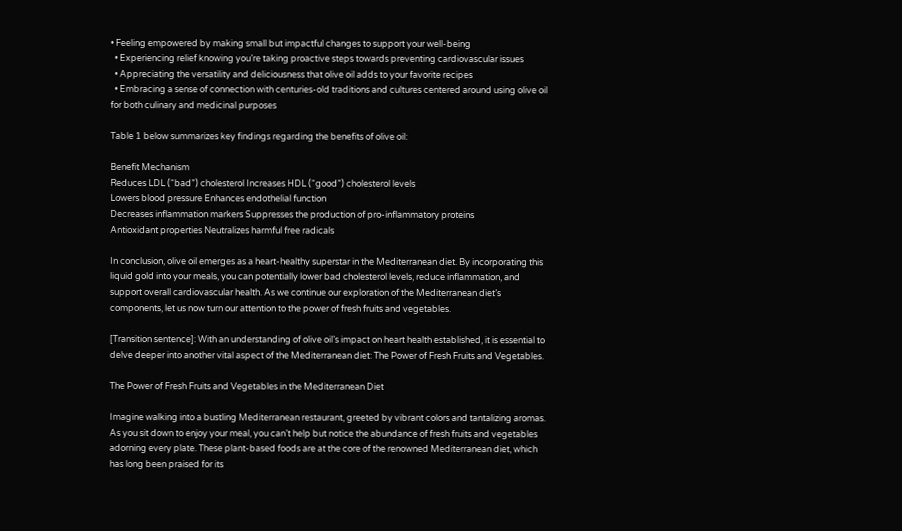• Feeling empowered by making small but impactful changes to support your well-being
  • Experiencing relief knowing you’re taking proactive steps towards preventing cardiovascular issues
  • Appreciating the versatility and deliciousness that olive oil adds to your favorite recipes
  • Embracing a sense of connection with centuries-old traditions and cultures centered around using olive oil for both culinary and medicinal purposes

Table 1 below summarizes key findings regarding the benefits of olive oil:

Benefit Mechanism
Reduces LDL (“bad”) cholesterol Increases HDL (“good”) cholesterol levels
Lowers blood pressure Enhances endothelial function
Decreases inflammation markers Suppresses the production of pro-inflammatory proteins
Antioxidant properties Neutralizes harmful free radicals

In conclusion, olive oil emerges as a heart-healthy superstar in the Mediterranean diet. By incorporating this liquid gold into your meals, you can potentially lower bad cholesterol levels, reduce inflammation, and support overall cardiovascular health. As we continue our exploration of the Mediterranean diet’s components, let us now turn our attention to the power of fresh fruits and vegetables.

[Transition sentence]: With an understanding of olive oil’s impact on heart health established, it is essential to delve deeper into another vital aspect of the Mediterranean diet: The Power of Fresh Fruits and Vegetables.

The Power of Fresh Fruits and Vegetables in the Mediterranean Diet

Imagine walking into a bustling Mediterranean restaurant, greeted by vibrant colors and tantalizing aromas. As you sit down to enjoy your meal, you can’t help but notice the abundance of fresh fruits and vegetables adorning every plate. These plant-based foods are at the core of the renowned Mediterranean diet, which has long been praised for its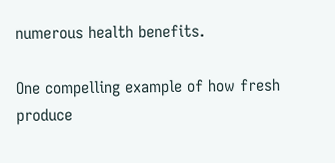numerous health benefits.

One compelling example of how fresh produce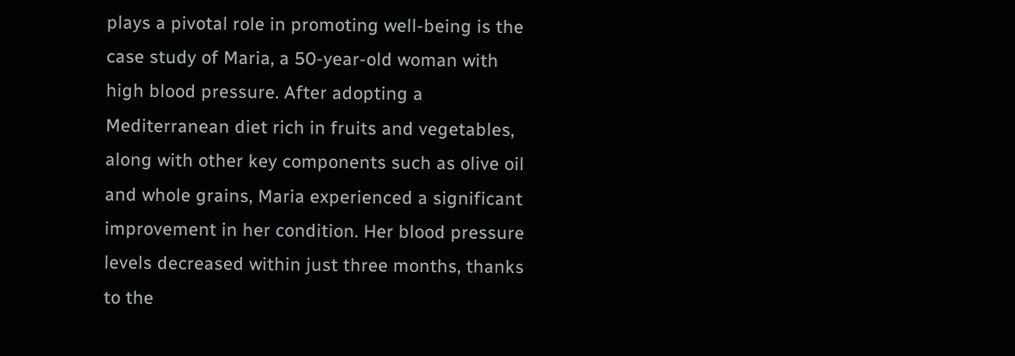plays a pivotal role in promoting well-being is the case study of Maria, a 50-year-old woman with high blood pressure. After adopting a Mediterranean diet rich in fruits and vegetables, along with other key components such as olive oil and whole grains, Maria experienced a significant improvement in her condition. Her blood pressure levels decreased within just three months, thanks to the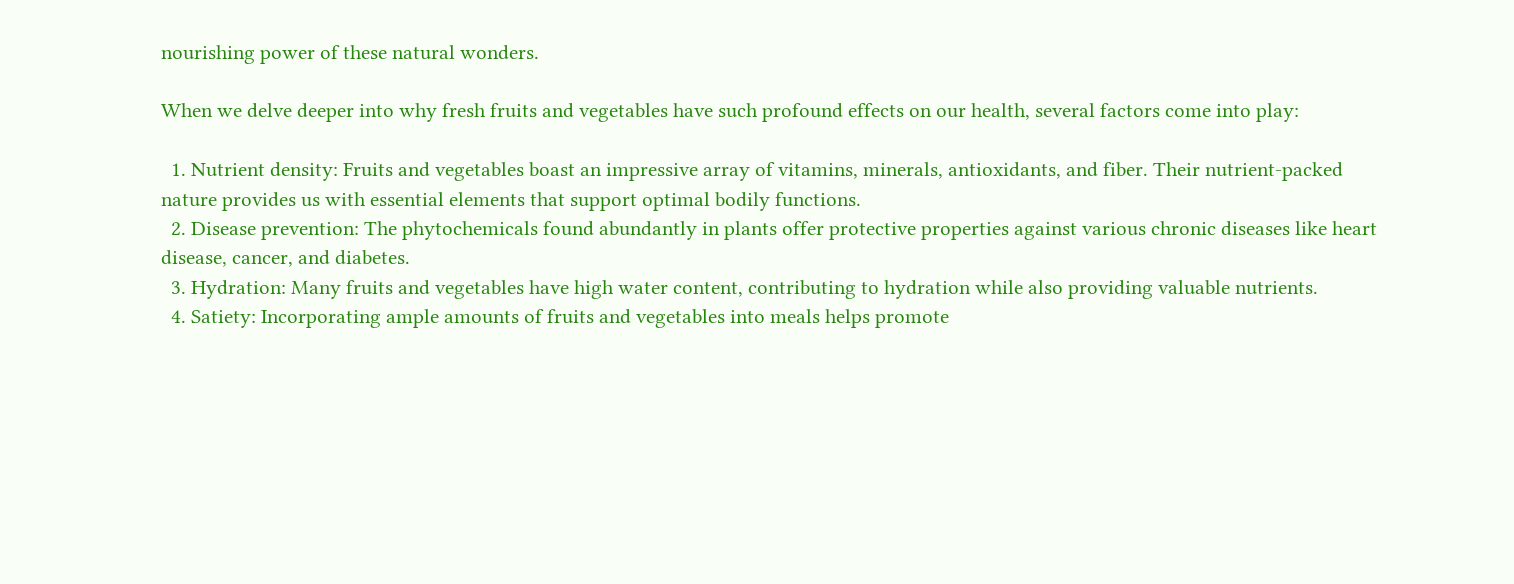nourishing power of these natural wonders.

When we delve deeper into why fresh fruits and vegetables have such profound effects on our health, several factors come into play:

  1. Nutrient density: Fruits and vegetables boast an impressive array of vitamins, minerals, antioxidants, and fiber. Their nutrient-packed nature provides us with essential elements that support optimal bodily functions.
  2. Disease prevention: The phytochemicals found abundantly in plants offer protective properties against various chronic diseases like heart disease, cancer, and diabetes.
  3. Hydration: Many fruits and vegetables have high water content, contributing to hydration while also providing valuable nutrients.
  4. Satiety: Incorporating ample amounts of fruits and vegetables into meals helps promote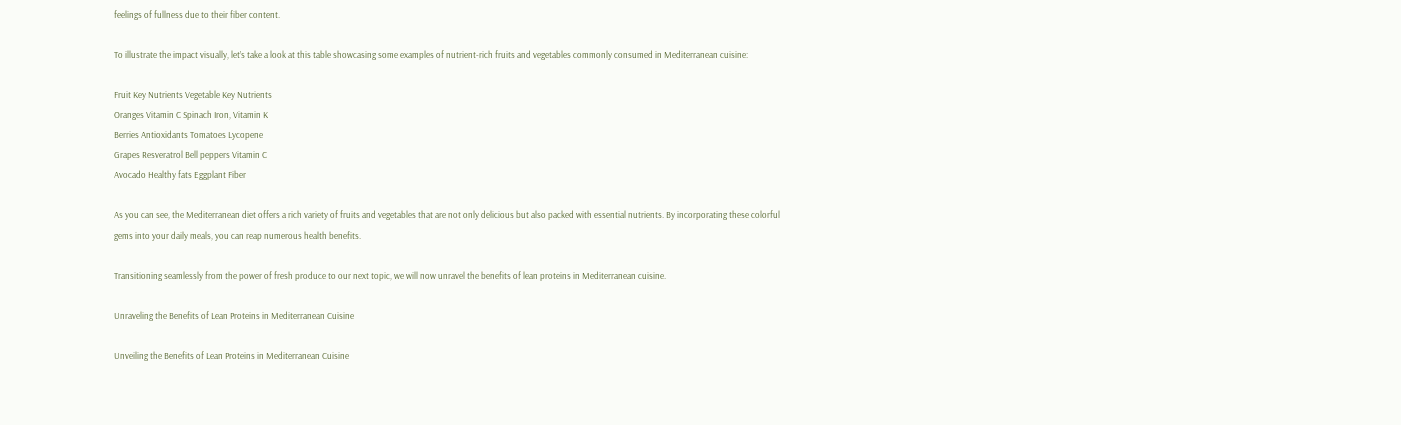feelings of fullness due to their fiber content.

To illustrate the impact visually, let’s take a look at this table showcasing some examples of nutrient-rich fruits and vegetables commonly consumed in Mediterranean cuisine:

Fruit Key Nutrients Vegetable Key Nutrients
Oranges Vitamin C Spinach Iron, Vitamin K
Berries Antioxidants Tomatoes Lycopene
Grapes Resveratrol Bell peppers Vitamin C
Avocado Healthy fats Eggplant Fiber

As you can see, the Mediterranean diet offers a rich variety of fruits and vegetables that are not only delicious but also packed with essential nutrients. By incorporating these colorful gems into your daily meals, you can reap numerous health benefits.

Transitioning seamlessly from the power of fresh produce to our next topic, we will now unravel the benefits of lean proteins in Mediterranean cuisine.

Unraveling the Benefits of Lean Proteins in Mediterranean Cuisine

Unveiling the Benefits of Lean Proteins in Mediterranean Cuisine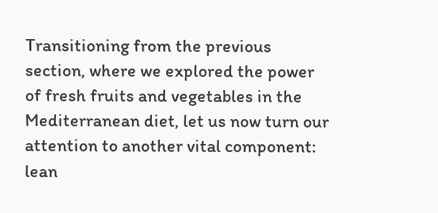Transitioning from the previous section, where we explored the power of fresh fruits and vegetables in the Mediterranean diet, let us now turn our attention to another vital component: lean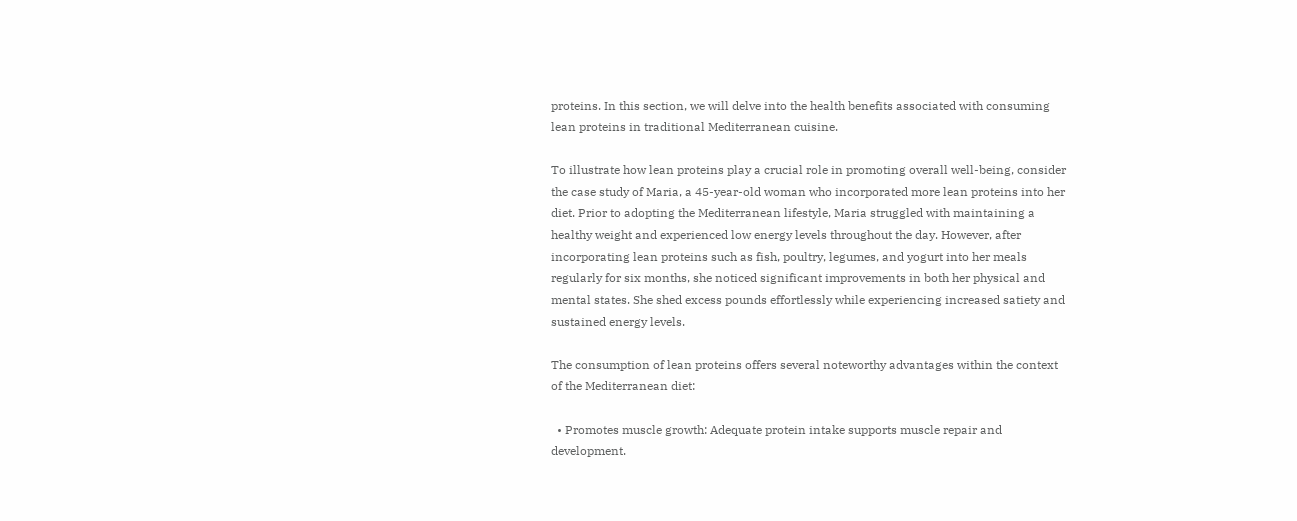proteins. In this section, we will delve into the health benefits associated with consuming lean proteins in traditional Mediterranean cuisine.

To illustrate how lean proteins play a crucial role in promoting overall well-being, consider the case study of Maria, a 45-year-old woman who incorporated more lean proteins into her diet. Prior to adopting the Mediterranean lifestyle, Maria struggled with maintaining a healthy weight and experienced low energy levels throughout the day. However, after incorporating lean proteins such as fish, poultry, legumes, and yogurt into her meals regularly for six months, she noticed significant improvements in both her physical and mental states. She shed excess pounds effortlessly while experiencing increased satiety and sustained energy levels.

The consumption of lean proteins offers several noteworthy advantages within the context of the Mediterranean diet:

  • Promotes muscle growth: Adequate protein intake supports muscle repair and development.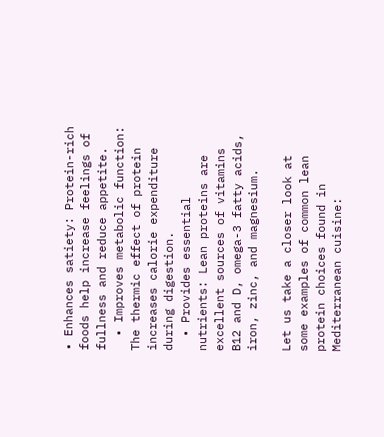• Enhances satiety: Protein-rich foods help increase feelings of fullness and reduce appetite.
  • Improves metabolic function: The thermic effect of protein increases calorie expenditure during digestion.
  • Provides essential nutrients: Lean proteins are excellent sources of vitamins B12 and D, omega-3 fatty acids, iron, zinc, and magnesium.

Let us take a closer look at some examples of common lean protein choices found in Mediterranean cuisine: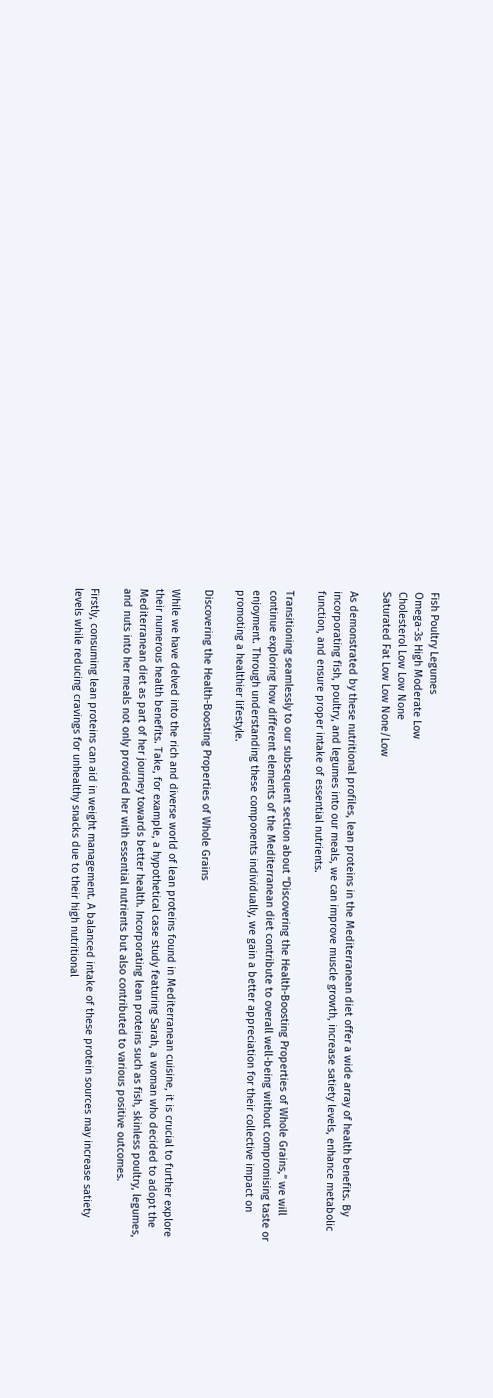Fish Poultry Legumes
Omega-3s High Moderate Low
Cholesterol Low Low None
Saturated Fat Low Low None/Low

As demonstrated by these nutritional profiles, lean proteins in the Mediterranean diet offer a wide array of health benefits. By incorporating fish, poultry, and legumes into our meals, we can improve muscle growth, increase satiety levels, enhance metabolic function, and ensure proper intake of essential nutrients.

Transitioning seamlessly to our subsequent section about “Discovering the Health-Boosting Properties of Whole Grains,” we will continue exploring how different elements of the Mediterranean diet contribute to overall well-being without compromising taste or enjoyment. Through understanding these components individually, we gain a better appreciation for their collective impact on promoting a healthier lifestyle.

Discovering the Health-Boosting Properties of Whole Grains

While we have delved into the rich and diverse world of lean proteins found in Mediterranean cuisine, it is crucial to further explore their numerous health benefits. Take, for example, a hypothetical case study featuring Sarah, a woman who decided to adopt the Mediterranean diet as part of her journey towards better health. Incorporating lean proteins such as fish, skinless poultry, legumes, and nuts into her meals not only provided her with essential nutrients but also contributed to various positive outcomes.

Firstly, consuming lean proteins can aid in weight management. A balanced intake of these protein sources may increase satiety levels while reducing cravings for unhealthy snacks due to their high nutritional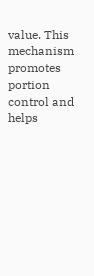value. This mechanism promotes portion control and helps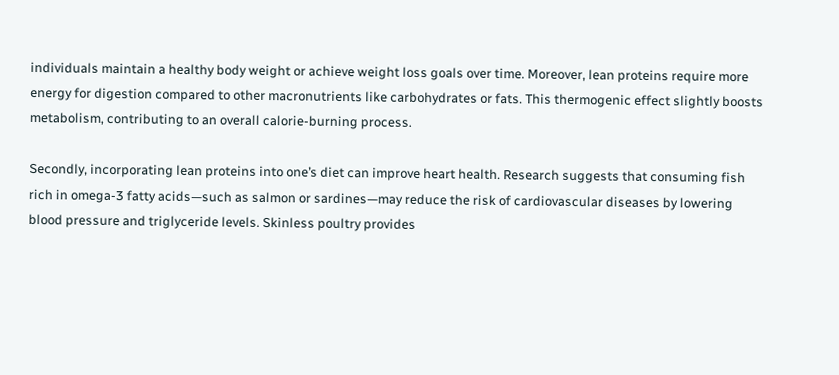individuals maintain a healthy body weight or achieve weight loss goals over time. Moreover, lean proteins require more energy for digestion compared to other macronutrients like carbohydrates or fats. This thermogenic effect slightly boosts metabolism, contributing to an overall calorie-burning process.

Secondly, incorporating lean proteins into one’s diet can improve heart health. Research suggests that consuming fish rich in omega-3 fatty acids—such as salmon or sardines—may reduce the risk of cardiovascular diseases by lowering blood pressure and triglyceride levels. Skinless poultry provides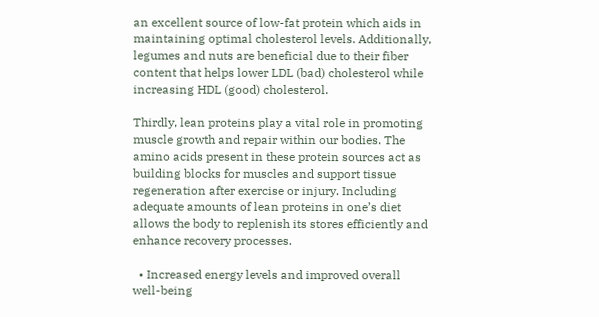an excellent source of low-fat protein which aids in maintaining optimal cholesterol levels. Additionally, legumes and nuts are beneficial due to their fiber content that helps lower LDL (bad) cholesterol while increasing HDL (good) cholesterol.

Thirdly, lean proteins play a vital role in promoting muscle growth and repair within our bodies. The amino acids present in these protein sources act as building blocks for muscles and support tissue regeneration after exercise or injury. Including adequate amounts of lean proteins in one’s diet allows the body to replenish its stores efficiently and enhance recovery processes.

  • Increased energy levels and improved overall well-being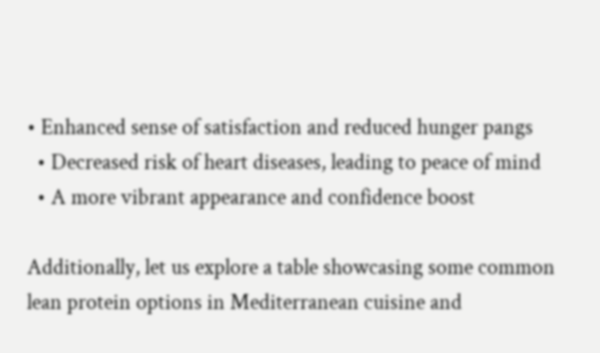• Enhanced sense of satisfaction and reduced hunger pangs
  • Decreased risk of heart diseases, leading to peace of mind
  • A more vibrant appearance and confidence boost

Additionally, let us explore a table showcasing some common lean protein options in Mediterranean cuisine and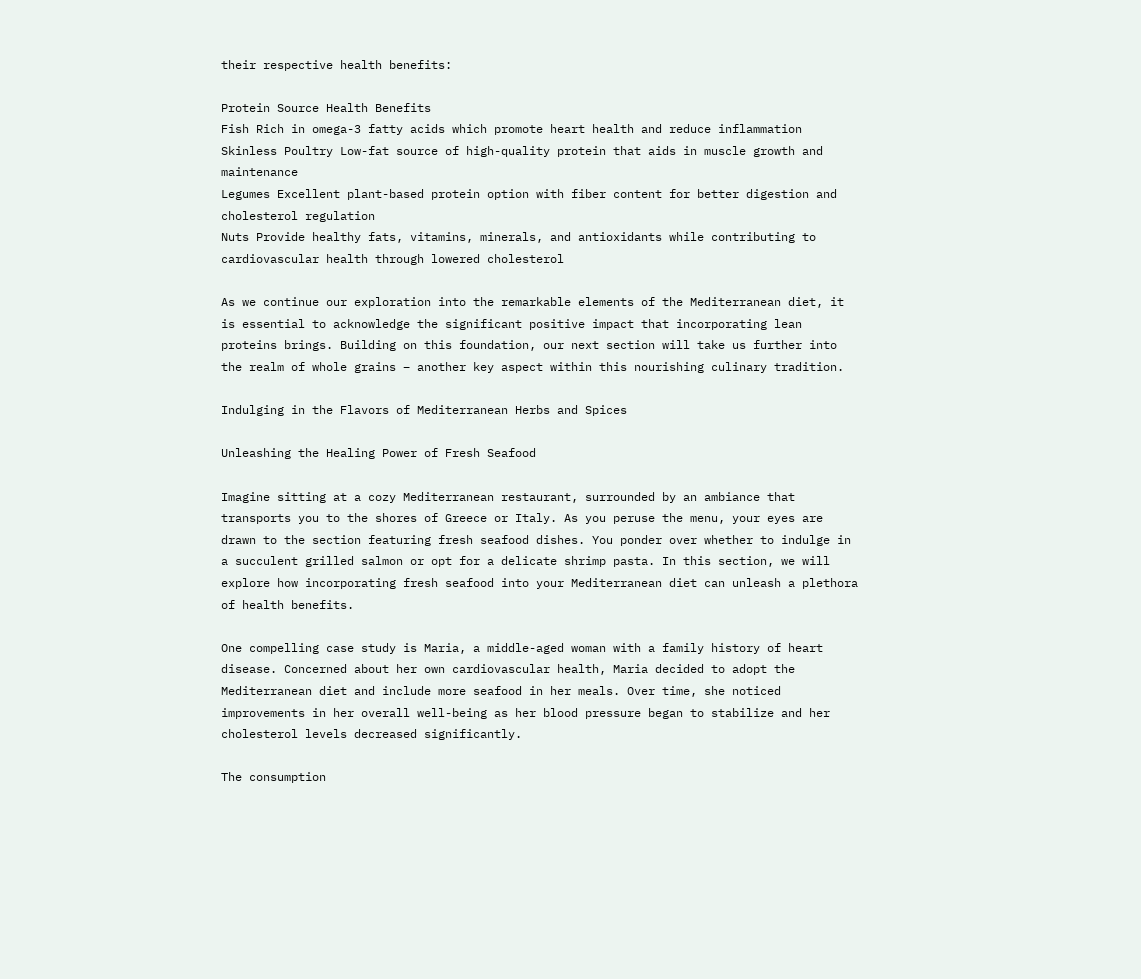their respective health benefits:

Protein Source Health Benefits
Fish Rich in omega-3 fatty acids which promote heart health and reduce inflammation
Skinless Poultry Low-fat source of high-quality protein that aids in muscle growth and maintenance
Legumes Excellent plant-based protein option with fiber content for better digestion and cholesterol regulation
Nuts Provide healthy fats, vitamins, minerals, and antioxidants while contributing to cardiovascular health through lowered cholesterol

As we continue our exploration into the remarkable elements of the Mediterranean diet, it is essential to acknowledge the significant positive impact that incorporating lean proteins brings. Building on this foundation, our next section will take us further into the realm of whole grains – another key aspect within this nourishing culinary tradition.

Indulging in the Flavors of Mediterranean Herbs and Spices

Unleashing the Healing Power of Fresh Seafood

Imagine sitting at a cozy Mediterranean restaurant, surrounded by an ambiance that transports you to the shores of Greece or Italy. As you peruse the menu, your eyes are drawn to the section featuring fresh seafood dishes. You ponder over whether to indulge in a succulent grilled salmon or opt for a delicate shrimp pasta. In this section, we will explore how incorporating fresh seafood into your Mediterranean diet can unleash a plethora of health benefits.

One compelling case study is Maria, a middle-aged woman with a family history of heart disease. Concerned about her own cardiovascular health, Maria decided to adopt the Mediterranean diet and include more seafood in her meals. Over time, she noticed improvements in her overall well-being as her blood pressure began to stabilize and her cholesterol levels decreased significantly.

The consumption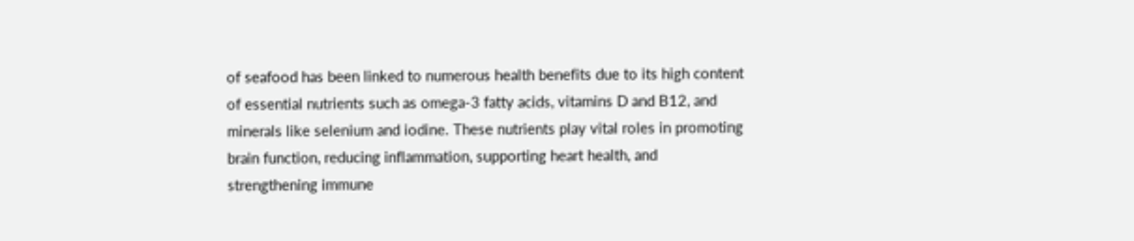of seafood has been linked to numerous health benefits due to its high content of essential nutrients such as omega-3 fatty acids, vitamins D and B12, and minerals like selenium and iodine. These nutrients play vital roles in promoting brain function, reducing inflammation, supporting heart health, and strengthening immune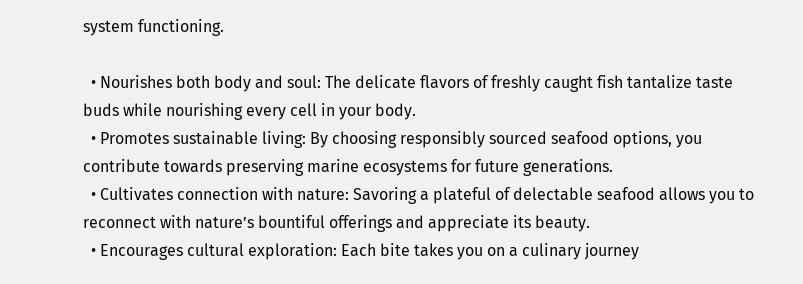system functioning.

  • Nourishes both body and soul: The delicate flavors of freshly caught fish tantalize taste buds while nourishing every cell in your body.
  • Promotes sustainable living: By choosing responsibly sourced seafood options, you contribute towards preserving marine ecosystems for future generations.
  • Cultivates connection with nature: Savoring a plateful of delectable seafood allows you to reconnect with nature’s bountiful offerings and appreciate its beauty.
  • Encourages cultural exploration: Each bite takes you on a culinary journey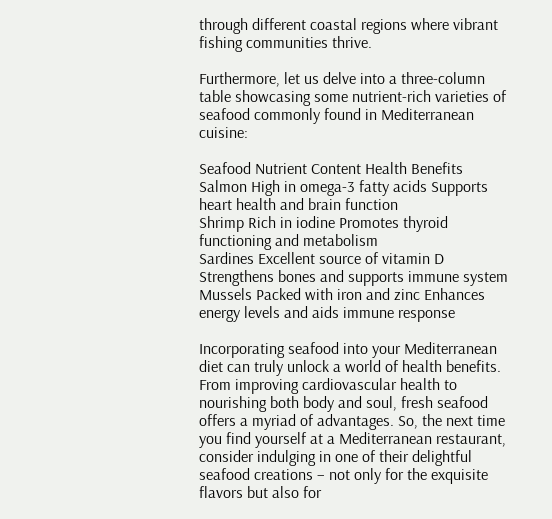through different coastal regions where vibrant fishing communities thrive.

Furthermore, let us delve into a three-column table showcasing some nutrient-rich varieties of seafood commonly found in Mediterranean cuisine:

Seafood Nutrient Content Health Benefits
Salmon High in omega-3 fatty acids Supports heart health and brain function
Shrimp Rich in iodine Promotes thyroid functioning and metabolism
Sardines Excellent source of vitamin D Strengthens bones and supports immune system
Mussels Packed with iron and zinc Enhances energy levels and aids immune response

Incorporating seafood into your Mediterranean diet can truly unlock a world of health benefits. From improving cardiovascular health to nourishing both body and soul, fresh seafood offers a myriad of advantages. So, the next time you find yourself at a Mediterranean restaurant, consider indulging in one of their delightful seafood creations – not only for the exquisite flavors but also for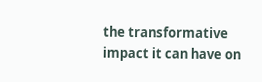the transformative impact it can have on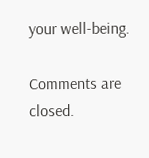your well-being.

Comments are closed.